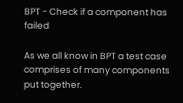BPT - Check if a component has failed

As we all know in BPT a test case comprises of many components put together.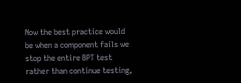Now the best practice would be when a component fails we stop the entire BPT test rather than continue testing,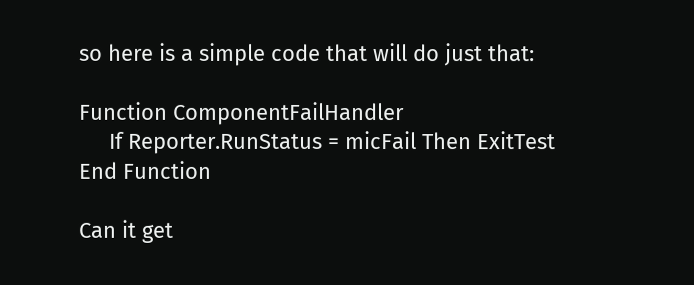so here is a simple code that will do just that:

Function ComponentFailHandler
     If Reporter.RunStatus = micFail Then ExitTest
End Function

Can it get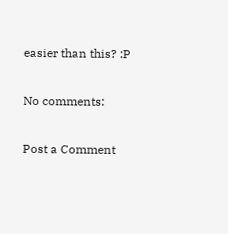easier than this? :P

No comments:

Post a Comment